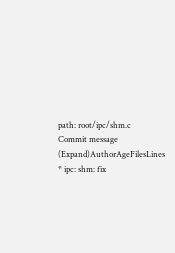path: root/ipc/shm.c
Commit message (Expand)AuthorAgeFilesLines
* ipc: shm: fix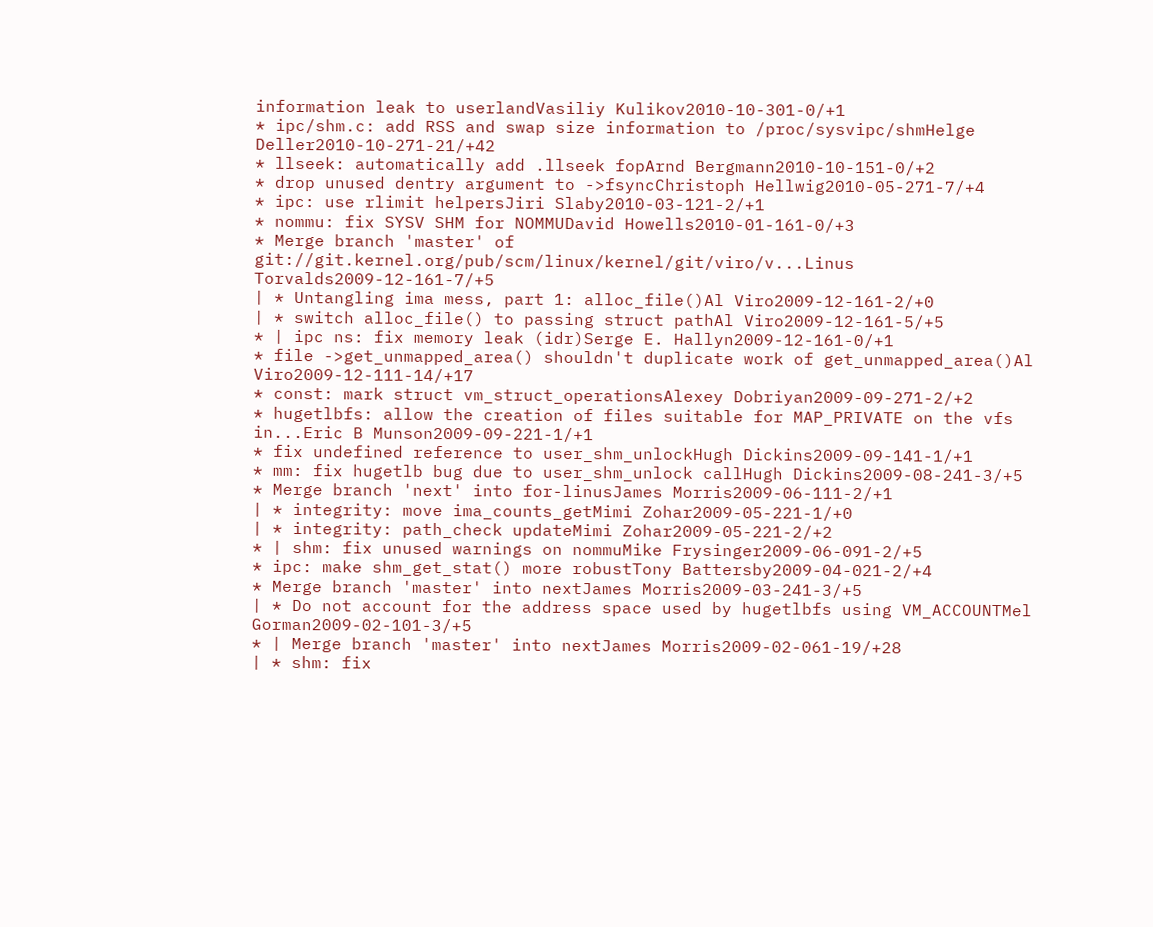information leak to userlandVasiliy Kulikov2010-10-301-0/+1
* ipc/shm.c: add RSS and swap size information to /proc/sysvipc/shmHelge Deller2010-10-271-21/+42
* llseek: automatically add .llseek fopArnd Bergmann2010-10-151-0/+2
* drop unused dentry argument to ->fsyncChristoph Hellwig2010-05-271-7/+4
* ipc: use rlimit helpersJiri Slaby2010-03-121-2/+1
* nommu: fix SYSV SHM for NOMMUDavid Howells2010-01-161-0/+3
* Merge branch 'master' of git://git.kernel.org/pub/scm/linux/kernel/git/viro/v...Linus Torvalds2009-12-161-7/+5
| * Untangling ima mess, part 1: alloc_file()Al Viro2009-12-161-2/+0
| * switch alloc_file() to passing struct pathAl Viro2009-12-161-5/+5
* | ipc ns: fix memory leak (idr)Serge E. Hallyn2009-12-161-0/+1
* file ->get_unmapped_area() shouldn't duplicate work of get_unmapped_area()Al Viro2009-12-111-14/+17
* const: mark struct vm_struct_operationsAlexey Dobriyan2009-09-271-2/+2
* hugetlbfs: allow the creation of files suitable for MAP_PRIVATE on the vfs in...Eric B Munson2009-09-221-1/+1
* fix undefined reference to user_shm_unlockHugh Dickins2009-09-141-1/+1
* mm: fix hugetlb bug due to user_shm_unlock callHugh Dickins2009-08-241-3/+5
* Merge branch 'next' into for-linusJames Morris2009-06-111-2/+1
| * integrity: move ima_counts_getMimi Zohar2009-05-221-1/+0
| * integrity: path_check updateMimi Zohar2009-05-221-2/+2
* | shm: fix unused warnings on nommuMike Frysinger2009-06-091-2/+5
* ipc: make shm_get_stat() more robustTony Battersby2009-04-021-2/+4
* Merge branch 'master' into nextJames Morris2009-03-241-3/+5
| * Do not account for the address space used by hugetlbfs using VM_ACCOUNTMel Gorman2009-02-101-3/+5
* | Merge branch 'master' into nextJames Morris2009-02-061-19/+28
| * shm: fix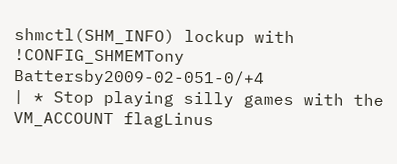shmctl(SHM_INFO) lockup with !CONFIG_SHMEMTony Battersby2009-02-051-0/+4
| * Stop playing silly games with the VM_ACCOUNT flagLinus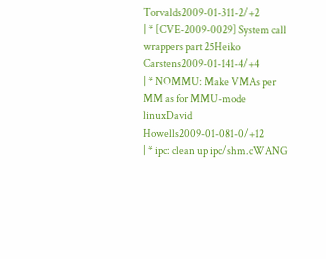Torvalds2009-01-311-2/+2
| * [CVE-2009-0029] System call wrappers part 25Heiko Carstens2009-01-141-4/+4
| * NOMMU: Make VMAs per MM as for MMU-mode linuxDavid Howells2009-01-081-0/+12
| * ipc: clean up ipc/shm.cWANG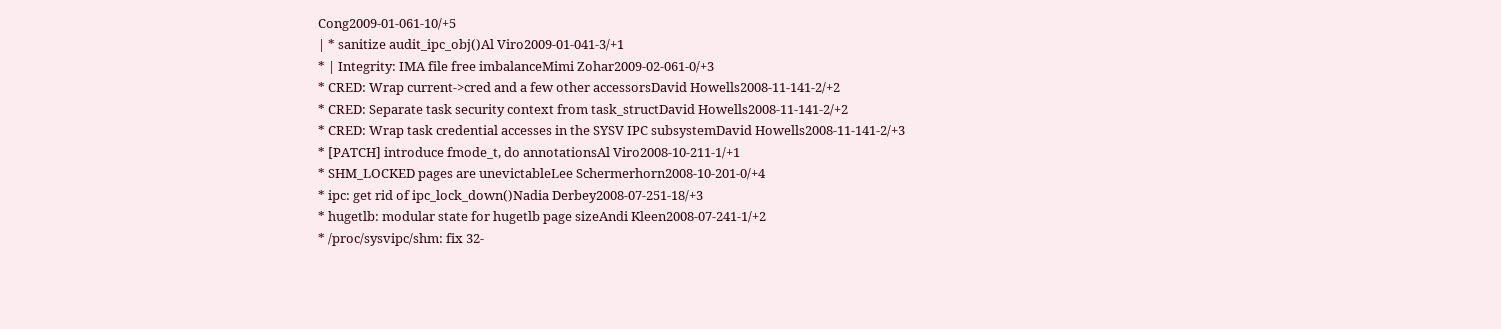Cong2009-01-061-10/+5
| * sanitize audit_ipc_obj()Al Viro2009-01-041-3/+1
* | Integrity: IMA file free imbalanceMimi Zohar2009-02-061-0/+3
* CRED: Wrap current->cred and a few other accessorsDavid Howells2008-11-141-2/+2
* CRED: Separate task security context from task_structDavid Howells2008-11-141-2/+2
* CRED: Wrap task credential accesses in the SYSV IPC subsystemDavid Howells2008-11-141-2/+3
* [PATCH] introduce fmode_t, do annotationsAl Viro2008-10-211-1/+1
* SHM_LOCKED pages are unevictableLee Schermerhorn2008-10-201-0/+4
* ipc: get rid of ipc_lock_down()Nadia Derbey2008-07-251-18/+3
* hugetlb: modular state for hugetlb page sizeAndi Kleen2008-07-241-1/+2
* /proc/sysvipc/shm: fix 32-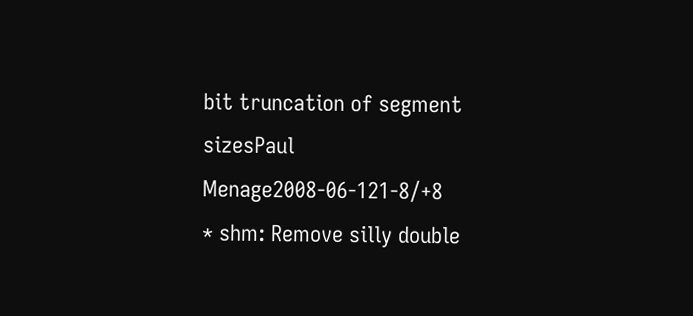bit truncation of segment sizesPaul Menage2008-06-121-8/+8
* shm: Remove silly double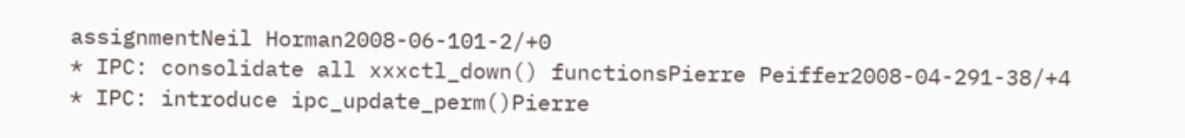assignmentNeil Horman2008-06-101-2/+0
* IPC: consolidate all xxxctl_down() functionsPierre Peiffer2008-04-291-38/+4
* IPC: introduce ipc_update_perm()Pierre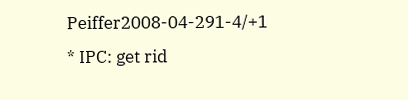Peiffer2008-04-291-4/+1
* IPC: get rid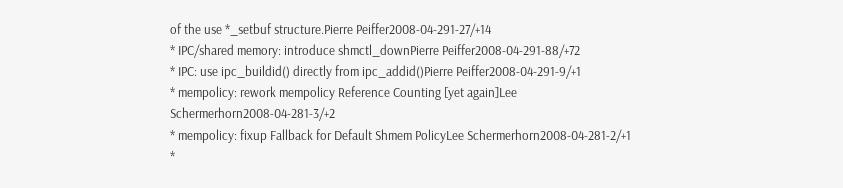of the use *_setbuf structure.Pierre Peiffer2008-04-291-27/+14
* IPC/shared memory: introduce shmctl_downPierre Peiffer2008-04-291-88/+72
* IPC: use ipc_buildid() directly from ipc_addid()Pierre Peiffer2008-04-291-9/+1
* mempolicy: rework mempolicy Reference Counting [yet again]Lee Schermerhorn2008-04-281-3/+2
* mempolicy: fixup Fallback for Default Shmem PolicyLee Schermerhorn2008-04-281-2/+1
*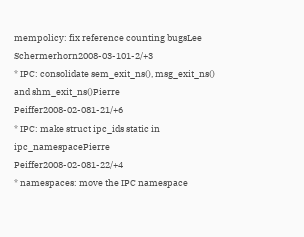mempolicy: fix reference counting bugsLee Schermerhorn2008-03-101-2/+3
* IPC: consolidate sem_exit_ns(), msg_exit_ns() and shm_exit_ns()Pierre Peiffer2008-02-081-21/+6
* IPC: make struct ipc_ids static in ipc_namespacePierre Peiffer2008-02-081-22/+4
* namespaces: move the IPC namespace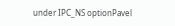under IPC_NS optionPavel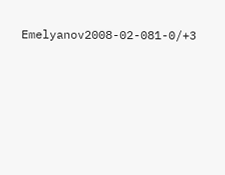Emelyanov2008-02-081-0/+3